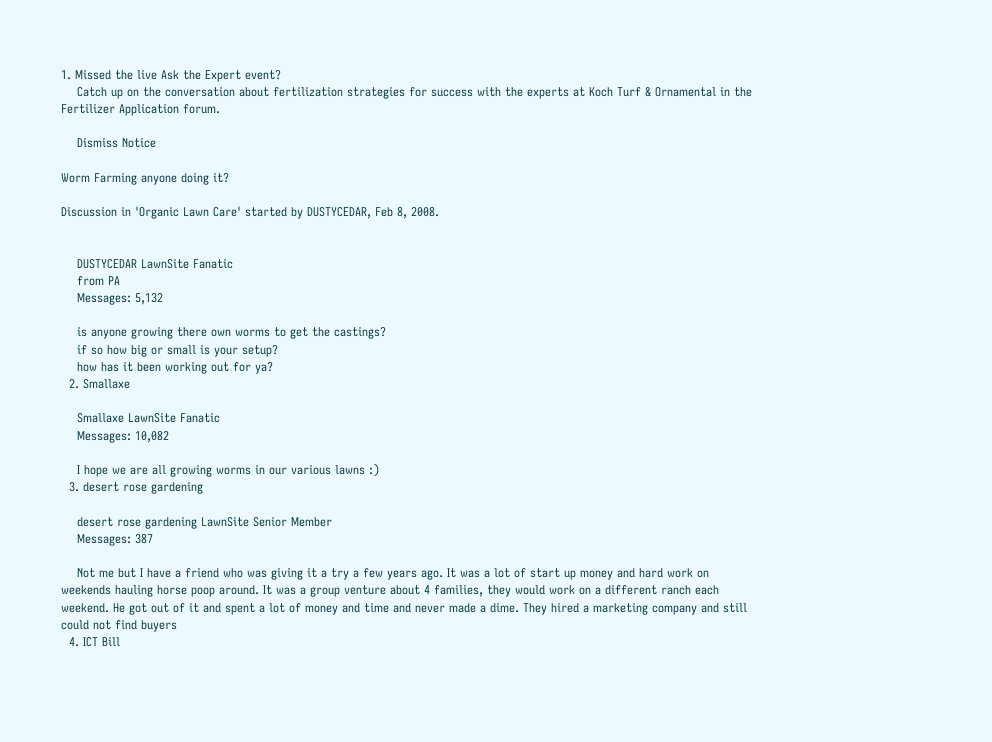1. Missed the live Ask the Expert event?
    Catch up on the conversation about fertilization strategies for success with the experts at Koch Turf & Ornamental in the Fertilizer Application forum.

    Dismiss Notice

Worm Farming anyone doing it?

Discussion in 'Organic Lawn Care' started by DUSTYCEDAR, Feb 8, 2008.


    DUSTYCEDAR LawnSite Fanatic
    from PA
    Messages: 5,132

    is anyone growing there own worms to get the castings?
    if so how big or small is your setup?
    how has it been working out for ya?
  2. Smallaxe

    Smallaxe LawnSite Fanatic
    Messages: 10,082

    I hope we are all growing worms in our various lawns :)
  3. desert rose gardening

    desert rose gardening LawnSite Senior Member
    Messages: 387

    Not me but I have a friend who was giving it a try a few years ago. It was a lot of start up money and hard work on weekends hauling horse poop around. It was a group venture about 4 families, they would work on a different ranch each weekend. He got out of it and spent a lot of money and time and never made a dime. They hired a marketing company and still could not find buyers
  4. ICT Bill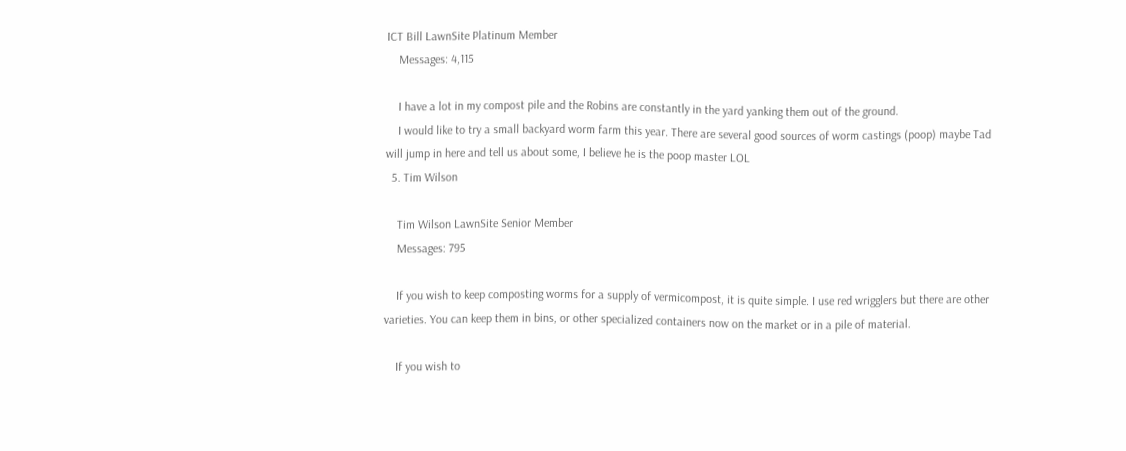ICT Bill LawnSite Platinum Member
    Messages: 4,115

    I have a lot in my compost pile and the Robins are constantly in the yard yanking them out of the ground.
    I would like to try a small backyard worm farm this year. There are several good sources of worm castings (poop) maybe Tad will jump in here and tell us about some, I believe he is the poop master LOL
  5. Tim Wilson

    Tim Wilson LawnSite Senior Member
    Messages: 795

    If you wish to keep composting worms for a supply of vermicompost, it is quite simple. I use red wrigglers but there are other varieties. You can keep them in bins, or other specialized containers now on the market or in a pile of material.

    If you wish to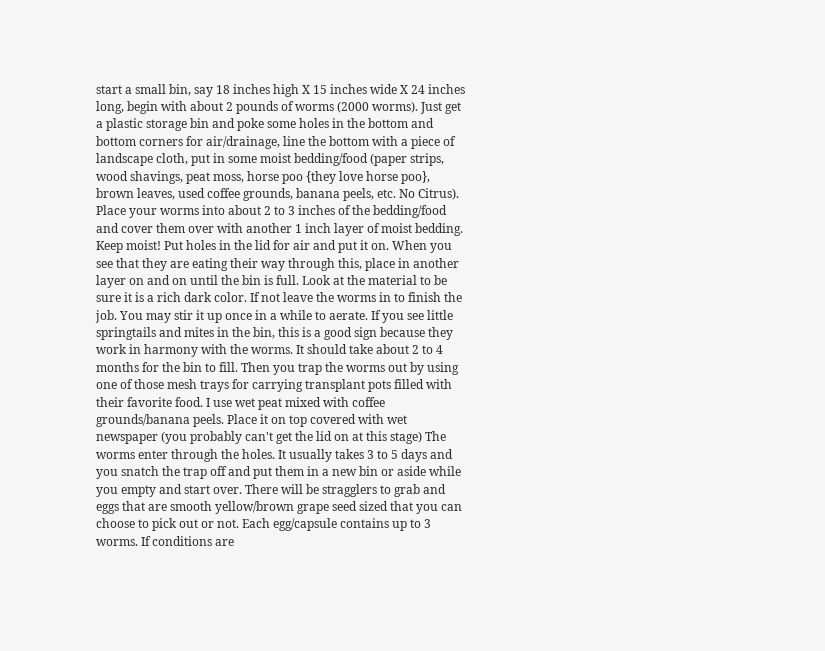start a small bin, say 18 inches high X 15 inches wide X 24 inches long, begin with about 2 pounds of worms (2000 worms). Just get a plastic storage bin and poke some holes in the bottom and bottom corners for air/drainage, line the bottom with a piece of landscape cloth, put in some moist bedding/food (paper strips, wood shavings, peat moss, horse poo {they love horse poo}, brown leaves, used coffee grounds, banana peels, etc. No Citrus). Place your worms into about 2 to 3 inches of the bedding/food and cover them over with another 1 inch layer of moist bedding. Keep moist! Put holes in the lid for air and put it on. When you see that they are eating their way through this, place in another layer on and on until the bin is full. Look at the material to be sure it is a rich dark color. If not leave the worms in to finish the job. You may stir it up once in a while to aerate. If you see little springtails and mites in the bin, this is a good sign because they work in harmony with the worms. It should take about 2 to 4 months for the bin to fill. Then you trap the worms out by using one of those mesh trays for carrying transplant pots filled with their favorite food. I use wet peat mixed with coffee grounds/banana peels. Place it on top covered with wet newspaper (you probably can't get the lid on at this stage) The worms enter through the holes. It usually takes 3 to 5 days and you snatch the trap off and put them in a new bin or aside while you empty and start over. There will be stragglers to grab and eggs that are smooth yellow/brown grape seed sized that you can choose to pick out or not. Each egg/capsule contains up to 3 worms. If conditions are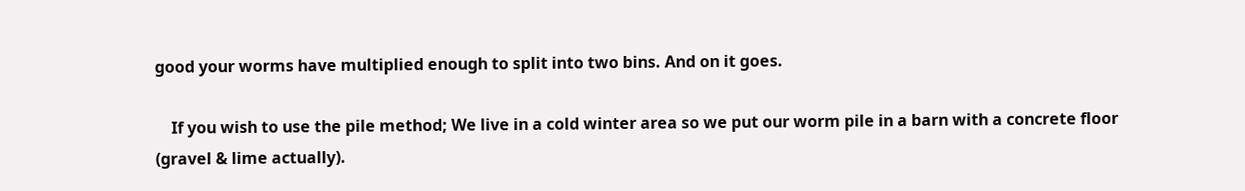good your worms have multiplied enough to split into two bins. And on it goes.

    If you wish to use the pile method; We live in a cold winter area so we put our worm pile in a barn with a concrete floor (gravel & lime actually).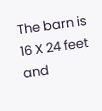The barn is 16 X 24 feet and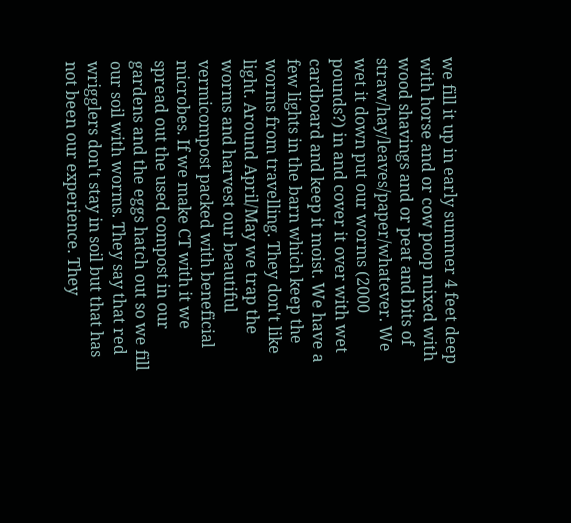we fill it up in early summer 4 feet deep with horse and or cow poop mixed with wood shavings and or peat and bits of straw/hay/leaves/paper/whatever. We wet it down put our worms (2000 pounds?) in and cover it over with wet cardboard and keep it moist. We have a few lights in the barn which keep the worms from travelling. They don't like light. Around April/May we trap the worms and harvest our beautiful vermicompost packed with beneficial microbes. If we make CT with it we spread out the used compost in our gardens and the eggs hatch out so we fill our soil with worms. They say that red wrigglers don't stay in soil but that has not been our experience. They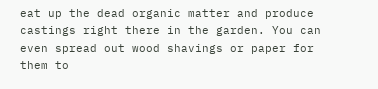eat up the dead organic matter and produce castings right there in the garden. You can even spread out wood shavings or paper for them to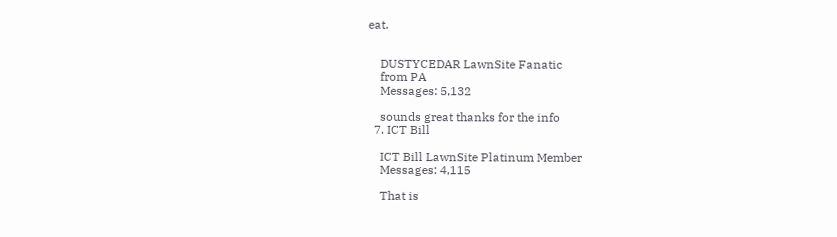eat.


    DUSTYCEDAR LawnSite Fanatic
    from PA
    Messages: 5,132

    sounds great thanks for the info
  7. ICT Bill

    ICT Bill LawnSite Platinum Member
    Messages: 4,115

    That is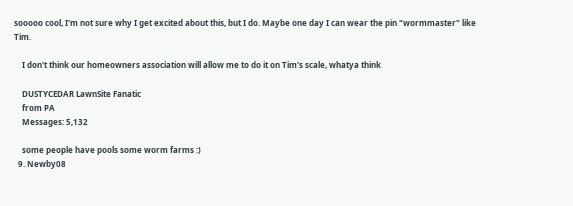sooooo cool, I'm not sure why I get excited about this, but I do. Maybe one day I can wear the pin "wormmaster" like Tim.

    I don't think our homeowners association will allow me to do it on Tim's scale, whatya think

    DUSTYCEDAR LawnSite Fanatic
    from PA
    Messages: 5,132

    some people have pools some worm farms :)
  9. Newby08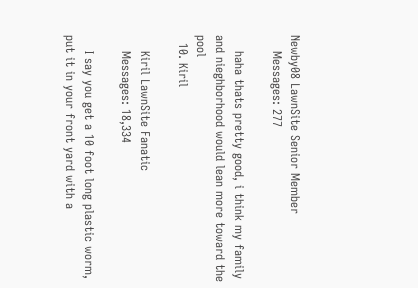Newby08 LawnSite Senior Member
    Messages: 277

    haha thats pretty good, i think my family and nieghborhood would lean more toward the pool
  10. Kiril

    Kiril LawnSite Fanatic
    Messages: 18,334

    I say you get a 10 foot long plastic worm, put it in your front yard with a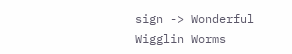sign -> Wonderful Wigglin Worms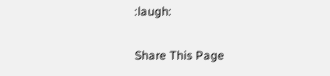:laugh:

Share This Page